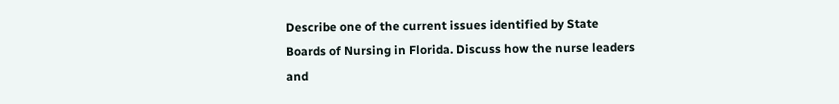Describe one of the current issues identified by State Boards of Nursing in Florida. Discuss how the nurse leaders and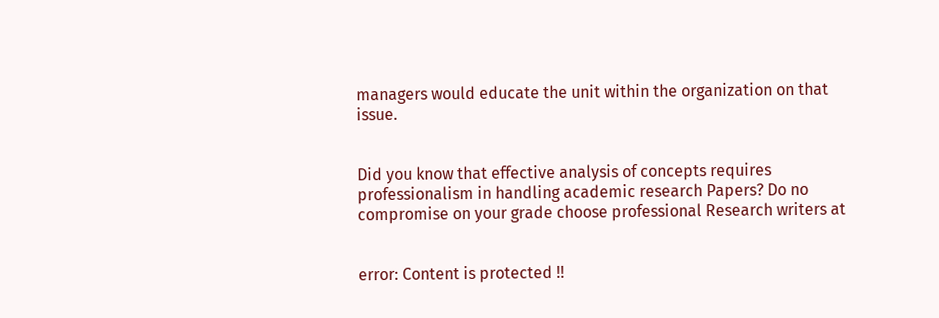managers would educate the unit within the organization on that issue.


Did you know that effective analysis of concepts requires professionalism in handling academic research Papers? Do no compromise on your grade choose professional Research writers at


error: Content is protected !!